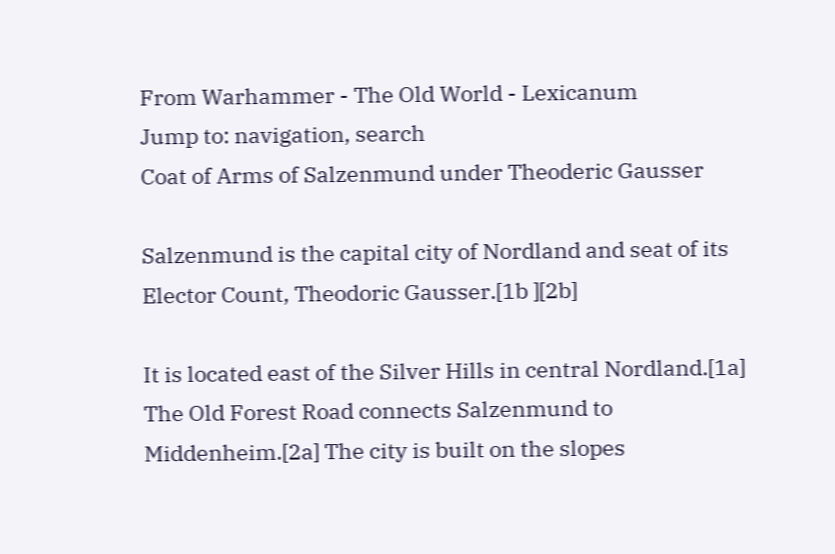From Warhammer - The Old World - Lexicanum
Jump to: navigation, search
Coat of Arms of Salzenmund under Theoderic Gausser

Salzenmund is the capital city of Nordland and seat of its Elector Count, Theodoric Gausser.[1b ][2b]

It is located east of the Silver Hills in central Nordland.[1a] The Old Forest Road connects Salzenmund to Middenheim.[2a] The city is built on the slopes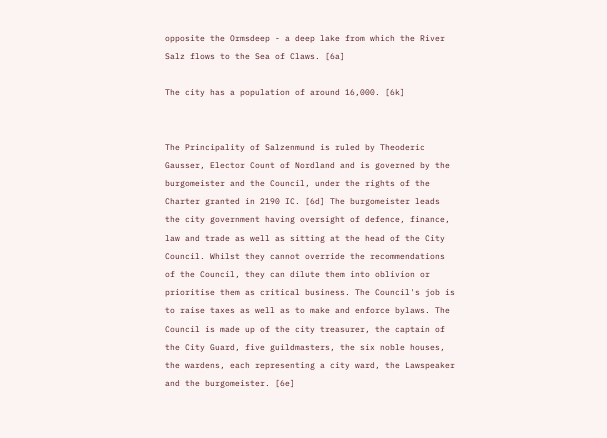opposite the Ormsdeep - a deep lake from which the River Salz flows to the Sea of Claws. [6a]

The city has a population of around 16,000. [6k]


The Principality of Salzenmund is ruled by Theoderic Gausser, Elector Count of Nordland and is governed by the burgomeister and the Council, under the rights of the Charter granted in 2190 IC. [6d] The burgomeister leads the city government having oversight of defence, finance, law and trade as well as sitting at the head of the City Council. Whilst they cannot override the recommendations of the Council, they can dilute them into oblivion or prioritise them as critical business. The Council's job is to raise taxes as well as to make and enforce bylaws. The Council is made up of the city treasurer, the captain of the City Guard, five guildmasters, the six noble houses, the wardens, each representing a city ward, the Lawspeaker and the burgomeister. [6e]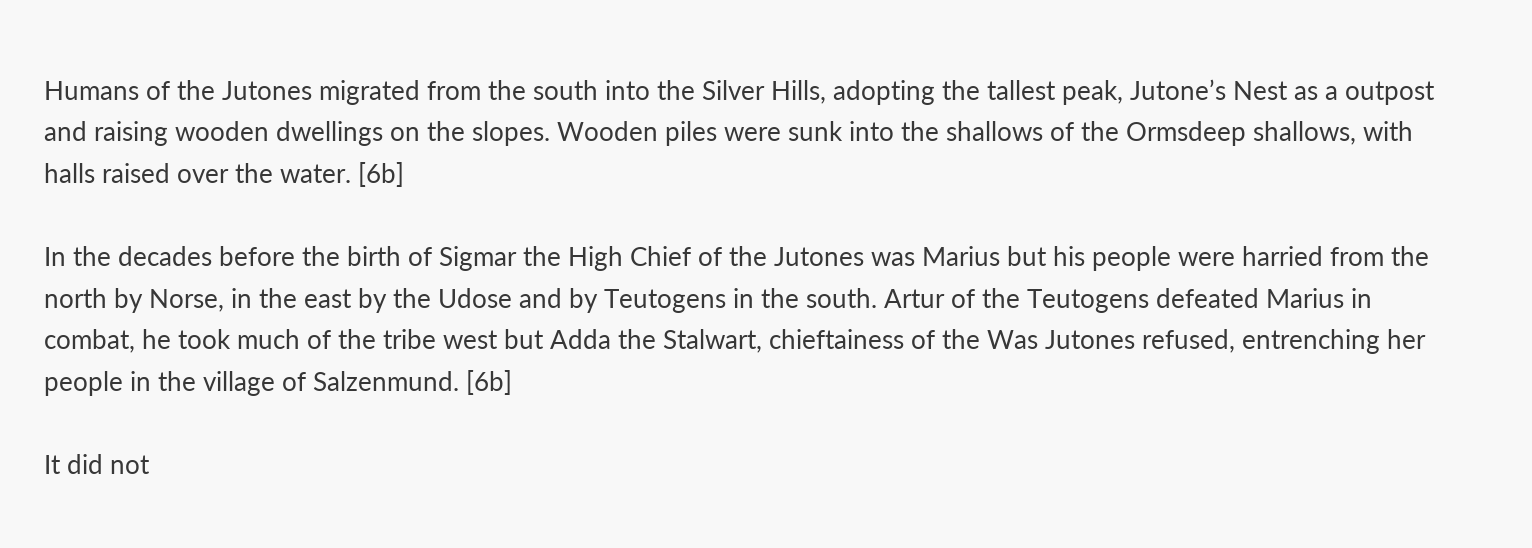Humans of the Jutones migrated from the south into the Silver Hills, adopting the tallest peak, Jutone’s Nest as a outpost and raising wooden dwellings on the slopes. Wooden piles were sunk into the shallows of the Ormsdeep shallows, with halls raised over the water. [6b]

In the decades before the birth of Sigmar the High Chief of the Jutones was Marius but his people were harried from the north by Norse, in the east by the Udose and by Teutogens in the south. Artur of the Teutogens defeated Marius in combat, he took much of the tribe west but Adda the Stalwart, chieftainess of the Was Jutones refused, entrenching her people in the village of Salzenmund. [6b]

It did not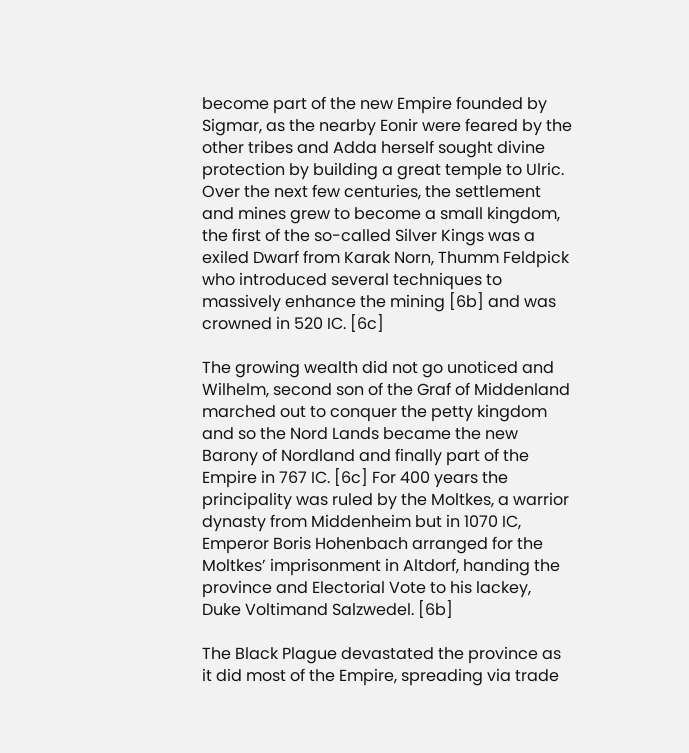become part of the new Empire founded by Sigmar, as the nearby Eonir were feared by the other tribes and Adda herself sought divine protection by building a great temple to Ulric. Over the next few centuries, the settlement and mines grew to become a small kingdom, the first of the so-called Silver Kings was a exiled Dwarf from Karak Norn, Thumm Feldpick who introduced several techniques to massively enhance the mining [6b] and was crowned in 520 IC. [6c]

The growing wealth did not go unoticed and Wilhelm, second son of the Graf of Middenland marched out to conquer the petty kingdom and so the Nord Lands became the new Barony of Nordland and finally part of the Empire in 767 IC. [6c] For 400 years the principality was ruled by the Moltkes, a warrior dynasty from Middenheim but in 1070 IC, Emperor Boris Hohenbach arranged for the Moltkes’ imprisonment in Altdorf, handing the province and Electorial Vote to his lackey, Duke Voltimand Salzwedel. [6b]

The Black Plague devastated the province as it did most of the Empire, spreading via trade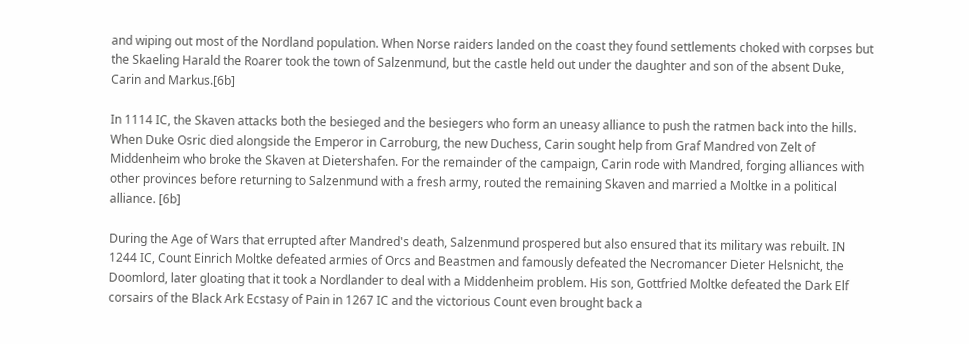and wiping out most of the Nordland population. When Norse raiders landed on the coast they found settlements choked with corpses but the Skaeling Harald the Roarer took the town of Salzenmund, but the castle held out under the daughter and son of the absent Duke, Carin and Markus.[6b]

In 1114 IC, the Skaven attacks both the besieged and the besiegers who form an uneasy alliance to push the ratmen back into the hills. When Duke Osric died alongside the Emperor in Carroburg, the new Duchess, Carin sought help from Graf Mandred von Zelt of Middenheim who broke the Skaven at Dietershafen. For the remainder of the campaign, Carin rode with Mandred, forging alliances with other provinces before returning to Salzenmund with a fresh army, routed the remaining Skaven and married a Moltke in a political alliance. [6b]

During the Age of Wars that errupted after Mandred's death, Salzenmund prospered but also ensured that its military was rebuilt. IN 1244 IC, Count Einrich Moltke defeated armies of Orcs and Beastmen and famously defeated the Necromancer Dieter Helsnicht, the Doomlord, later gloating that it took a Nordlander to deal with a Middenheim problem. His son, Gottfried Moltke defeated the Dark Elf corsairs of the Black Ark Ecstasy of Pain in 1267 IC and the victorious Count even brought back a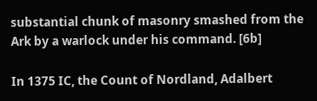substantial chunk of masonry smashed from the Ark by a warlock under his command. [6b]

In 1375 IC, the Count of Nordland, Adalbert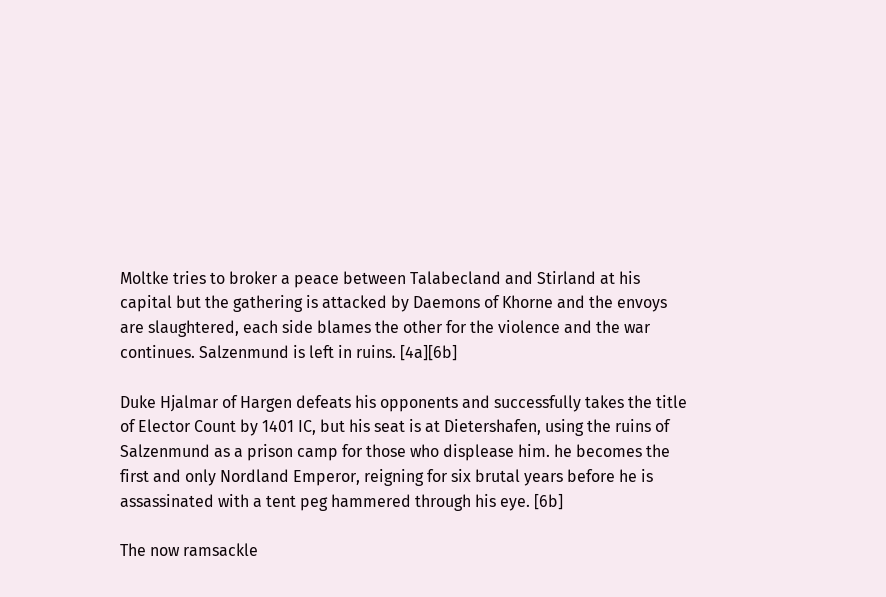Moltke tries to broker a peace between Talabecland and Stirland at his capital but the gathering is attacked by Daemons of Khorne and the envoys are slaughtered, each side blames the other for the violence and the war continues. Salzenmund is left in ruins. [4a][6b]

Duke Hjalmar of Hargen defeats his opponents and successfully takes the title of Elector Count by 1401 IC, but his seat is at Dietershafen, using the ruins of Salzenmund as a prison camp for those who displease him. he becomes the first and only Nordland Emperor, reigning for six brutal years before he is assassinated with a tent peg hammered through his eye. [6b]

The now ramsackle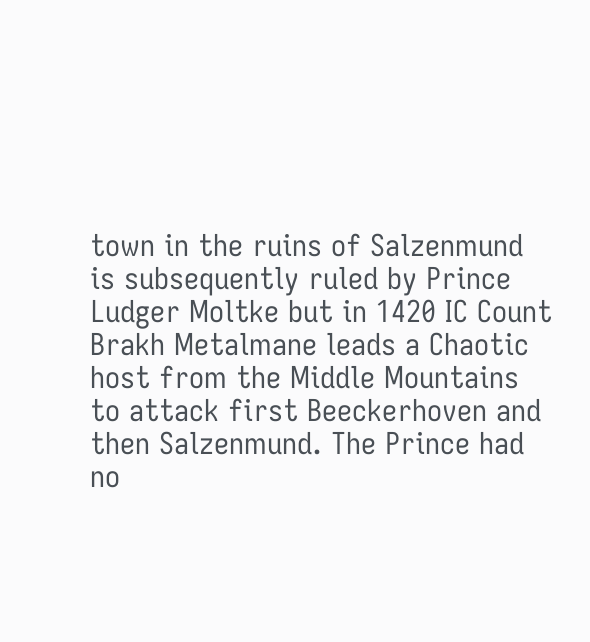town in the ruins of Salzenmund is subsequently ruled by Prince Ludger Moltke but in 1420 IC Count Brakh Metalmane leads a Chaotic host from the Middle Mountains to attack first Beeckerhoven and then Salzenmund. The Prince had no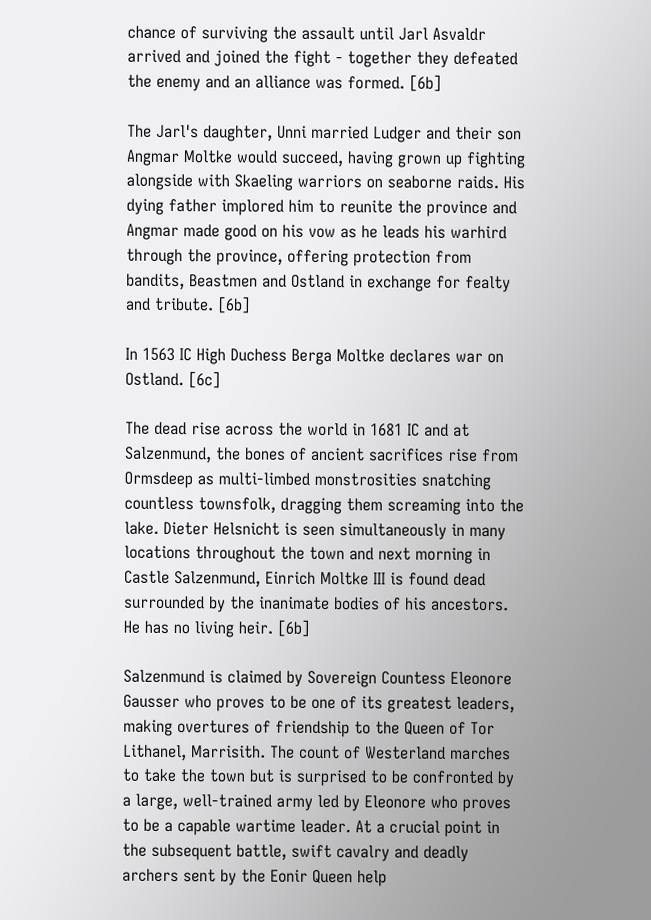chance of surviving the assault until Jarl Asvaldr arrived and joined the fight - together they defeated the enemy and an alliance was formed. [6b]

The Jarl's daughter, Unni married Ludger and their son Angmar Moltke would succeed, having grown up fighting alongside with Skaeling warriors on seaborne raids. His dying father implored him to reunite the province and Angmar made good on his vow as he leads his warhird through the province, offering protection from bandits, Beastmen and Ostland in exchange for fealty and tribute. [6b]

In 1563 IC High Duchess Berga Moltke declares war on Ostland. [6c]

The dead rise across the world in 1681 IC and at Salzenmund, the bones of ancient sacrifices rise from Ormsdeep as multi-limbed monstrosities snatching countless townsfolk, dragging them screaming into the lake. Dieter Helsnicht is seen simultaneously in many locations throughout the town and next morning in Castle Salzenmund, Einrich Moltke III is found dead surrounded by the inanimate bodies of his ancestors. He has no living heir. [6b]

Salzenmund is claimed by Sovereign Countess Eleonore Gausser who proves to be one of its greatest leaders, making overtures of friendship to the Queen of Tor Lithanel, Marrisith. The count of Westerland marches to take the town but is surprised to be confronted by a large, well-trained army led by Eleonore who proves to be a capable wartime leader. At a crucial point in the subsequent battle, swift cavalry and deadly archers sent by the Eonir Queen help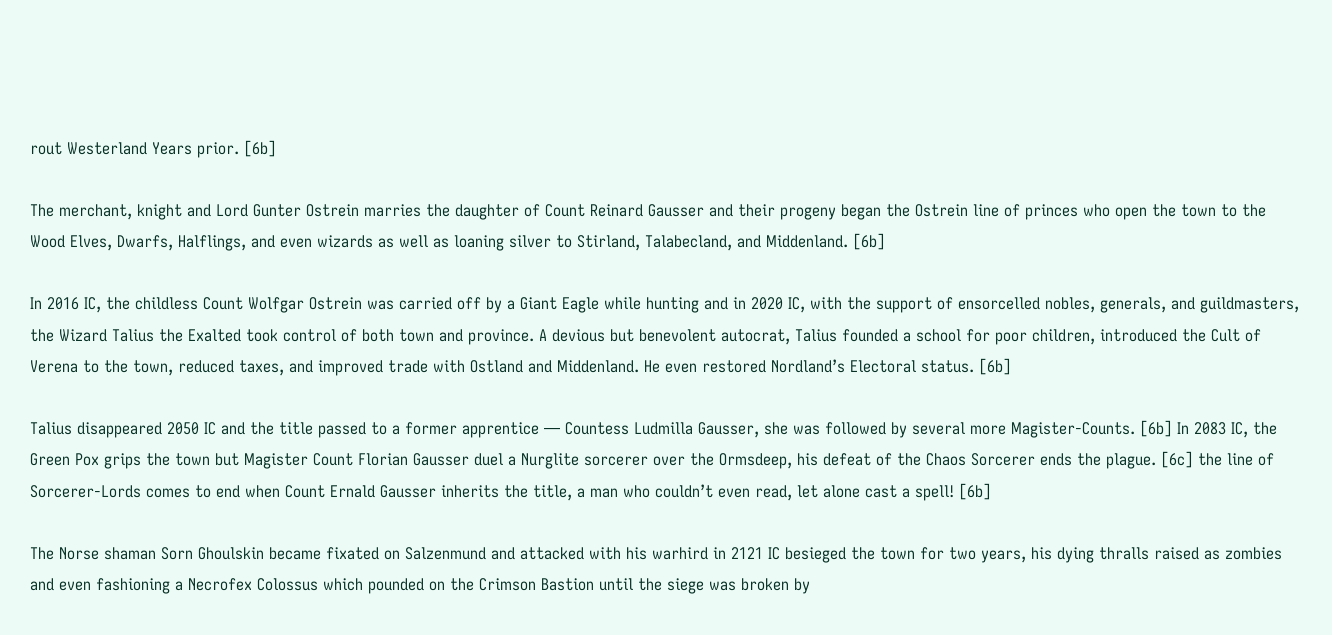rout Westerland Years prior. [6b]

The merchant, knight and Lord Gunter Ostrein marries the daughter of Count Reinard Gausser and their progeny began the Ostrein line of princes who open the town to the Wood Elves, Dwarfs, Halflings, and even wizards as well as loaning silver to Stirland, Talabecland, and Middenland. [6b]

In 2016 IC, the childless Count Wolfgar Ostrein was carried off by a Giant Eagle while hunting and in 2020 IC, with the support of ensorcelled nobles, generals, and guildmasters, the Wizard Talius the Exalted took control of both town and province. A devious but benevolent autocrat, Talius founded a school for poor children, introduced the Cult of Verena to the town, reduced taxes, and improved trade with Ostland and Middenland. He even restored Nordland’s Electoral status. [6b]

Talius disappeared 2050 IC and the title passed to a former apprentice — Countess Ludmilla Gausser, she was followed by several more Magister-Counts. [6b] In 2083 IC, the Green Pox grips the town but Magister Count Florian Gausser duel a Nurglite sorcerer over the Ormsdeep, his defeat of the Chaos Sorcerer ends the plague. [6c] the line of Sorcerer-Lords comes to end when Count Ernald Gausser inherits the title, a man who couldn’t even read, let alone cast a spell! [6b]

The Norse shaman Sorn Ghoulskin became fixated on Salzenmund and attacked with his warhird in 2121 IC besieged the town for two years, his dying thralls raised as zombies and even fashioning a Necrofex Colossus which pounded on the Crimson Bastion until the siege was broken by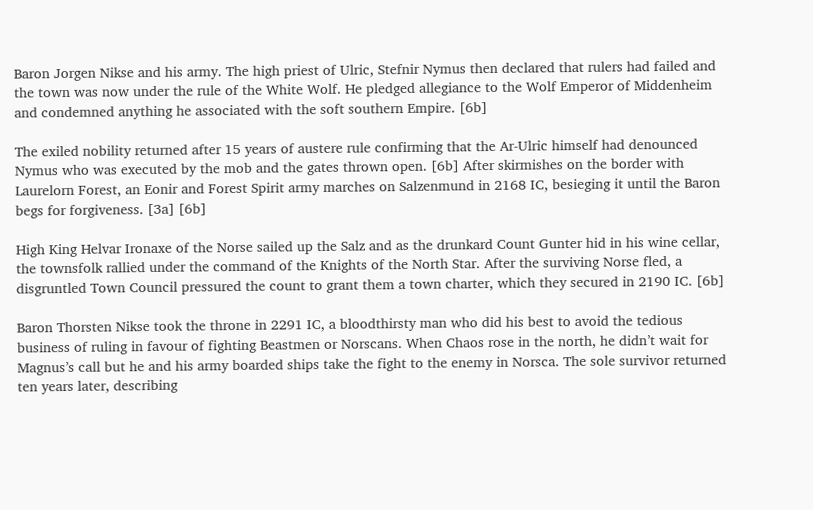Baron Jorgen Nikse and his army. The high priest of Ulric, Stefnir Nymus then declared that rulers had failed and the town was now under the rule of the White Wolf. He pledged allegiance to the Wolf Emperor of Middenheim and condemned anything he associated with the soft southern Empire. [6b]

The exiled nobility returned after 15 years of austere rule confirming that the Ar-Ulric himself had denounced Nymus who was executed by the mob and the gates thrown open. [6b] After skirmishes on the border with Laurelorn Forest, an Eonir and Forest Spirit army marches on Salzenmund in 2168 IC, besieging it until the Baron begs for forgiveness. [3a] [6b]

High King Helvar Ironaxe of the Norse sailed up the Salz and as the drunkard Count Gunter hid in his wine cellar, the townsfolk rallied under the command of the Knights of the North Star. After the surviving Norse fled, a disgruntled Town Council pressured the count to grant them a town charter, which they secured in 2190 IC. [6b]

Baron Thorsten Nikse took the throne in 2291 IC, a bloodthirsty man who did his best to avoid the tedious business of ruling in favour of fighting Beastmen or Norscans. When Chaos rose in the north, he didn’t wait for Magnus’s call but he and his army boarded ships take the fight to the enemy in Norsca. The sole survivor returned ten years later, describing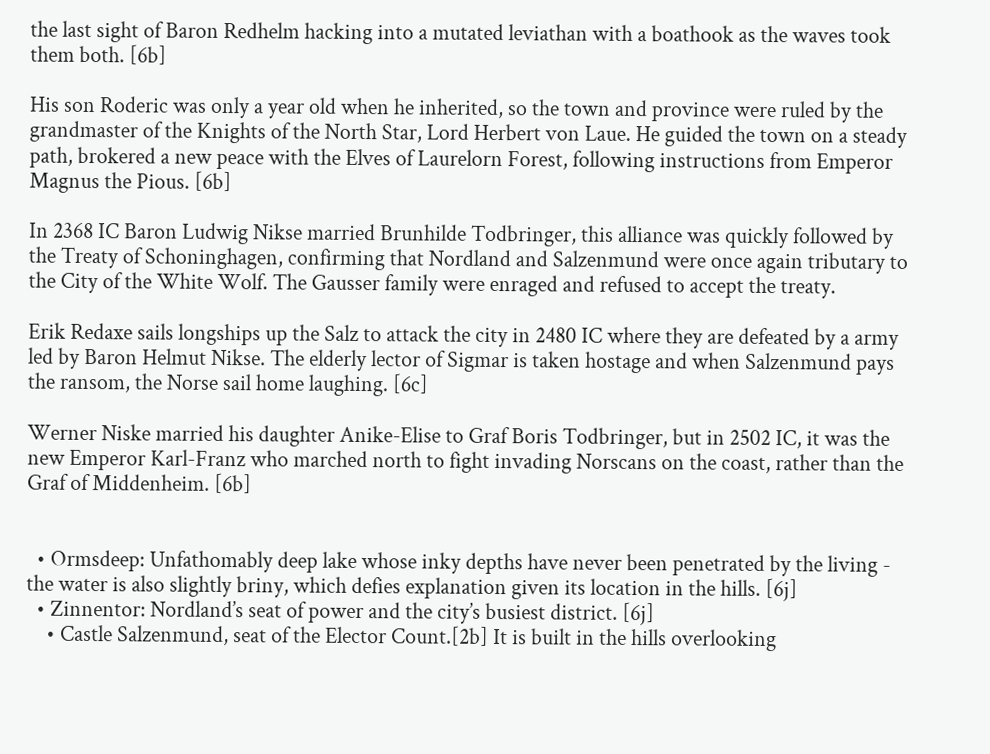the last sight of Baron Redhelm hacking into a mutated leviathan with a boathook as the waves took them both. [6b]

His son Roderic was only a year old when he inherited, so the town and province were ruled by the grandmaster of the Knights of the North Star, Lord Herbert von Laue. He guided the town on a steady path, brokered a new peace with the Elves of Laurelorn Forest, following instructions from Emperor Magnus the Pious. [6b]

In 2368 IC Baron Ludwig Nikse married Brunhilde Todbringer, this alliance was quickly followed by the Treaty of Schoninghagen, confirming that Nordland and Salzenmund were once again tributary to the City of the White Wolf. The Gausser family were enraged and refused to accept the treaty.

Erik Redaxe sails longships up the Salz to attack the city in 2480 IC where they are defeated by a army led by Baron Helmut Nikse. The elderly lector of Sigmar is taken hostage and when Salzenmund pays the ransom, the Norse sail home laughing. [6c]

Werner Niske married his daughter Anike-Elise to Graf Boris Todbringer, but in 2502 IC, it was the new Emperor Karl-Franz who marched north to fight invading Norscans on the coast, rather than the Graf of Middenheim. [6b]


  • Ormsdeep: Unfathomably deep lake whose inky depths have never been penetrated by the living - the water is also slightly briny, which defies explanation given its location in the hills. [6j]
  • Zinnentor: Nordland’s seat of power and the city’s busiest district. [6j]
    • Castle Salzenmund, seat of the Elector Count.[2b] It is built in the hills overlooking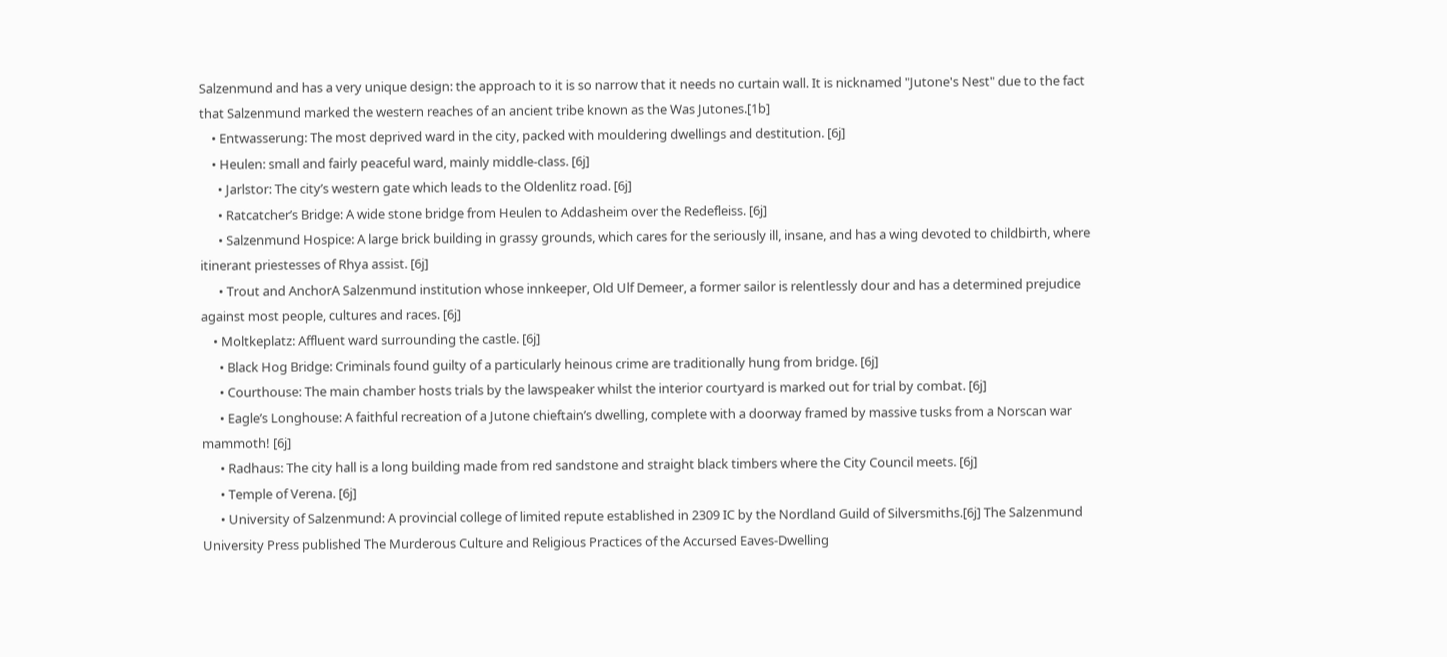Salzenmund and has a very unique design: the approach to it is so narrow that it needs no curtain wall. It is nicknamed "Jutone's Nest" due to the fact that Salzenmund marked the western reaches of an ancient tribe known as the Was Jutones.[1b]
    • Entwasserung: The most deprived ward in the city, packed with mouldering dwellings and destitution. [6j]
    • Heulen: small and fairly peaceful ward, mainly middle-class. [6j]
      • Jarlstor: The city’s western gate which leads to the Oldenlitz road. [6j]
      • Ratcatcher’s Bridge: A wide stone bridge from Heulen to Addasheim over the Redefleiss. [6j]
      • Salzenmund Hospice: A large brick building in grassy grounds, which cares for the seriously ill, insane, and has a wing devoted to childbirth, where itinerant priestesses of Rhya assist. [6j]
      • Trout and AnchorA Salzenmund institution whose innkeeper, Old Ulf Demeer, a former sailor is relentlessly dour and has a determined prejudice against most people, cultures and races. [6j]
    • Moltkeplatz: Affluent ward surrounding the castle. [6j]
      • Black Hog Bridge: Criminals found guilty of a particularly heinous crime are traditionally hung from bridge. [6j]
      • Courthouse: The main chamber hosts trials by the lawspeaker whilst the interior courtyard is marked out for trial by combat. [6j]
      • Eagle’s Longhouse: A faithful recreation of a Jutone chieftain’s dwelling, complete with a doorway framed by massive tusks from a Norscan war mammoth! [6j]
      • Radhaus: The city hall is a long building made from red sandstone and straight black timbers where the City Council meets. [6j]
      • Temple of Verena. [6j]
      • University of Salzenmund: A provincial college of limited repute established in 2309 IC by the Nordland Guild of Silversmiths.[6j] The Salzenmund University Press published The Murderous Culture and Religious Practices of the Accursed Eaves-Dwelling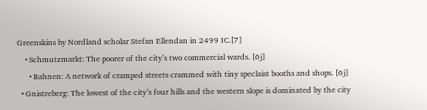Greenskins by Nordland scholar Stefan Ellendan in 2499 IC.[7]
    • Schmutzmarkt: The poorer of the city’s two commercial wards. [6j]
      • Bahnen: A network of cramped streets crammed with tiny speclaist booths and shops. [6j]
  • Gnistreberg: The lowest of the city’s four hills and the western slope is dominated by the city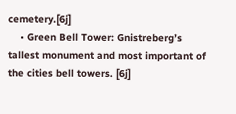cemetery.[6j]
    • Green Bell Tower: Gnistreberg’s tallest monument and most important of the cities bell towers. [6j]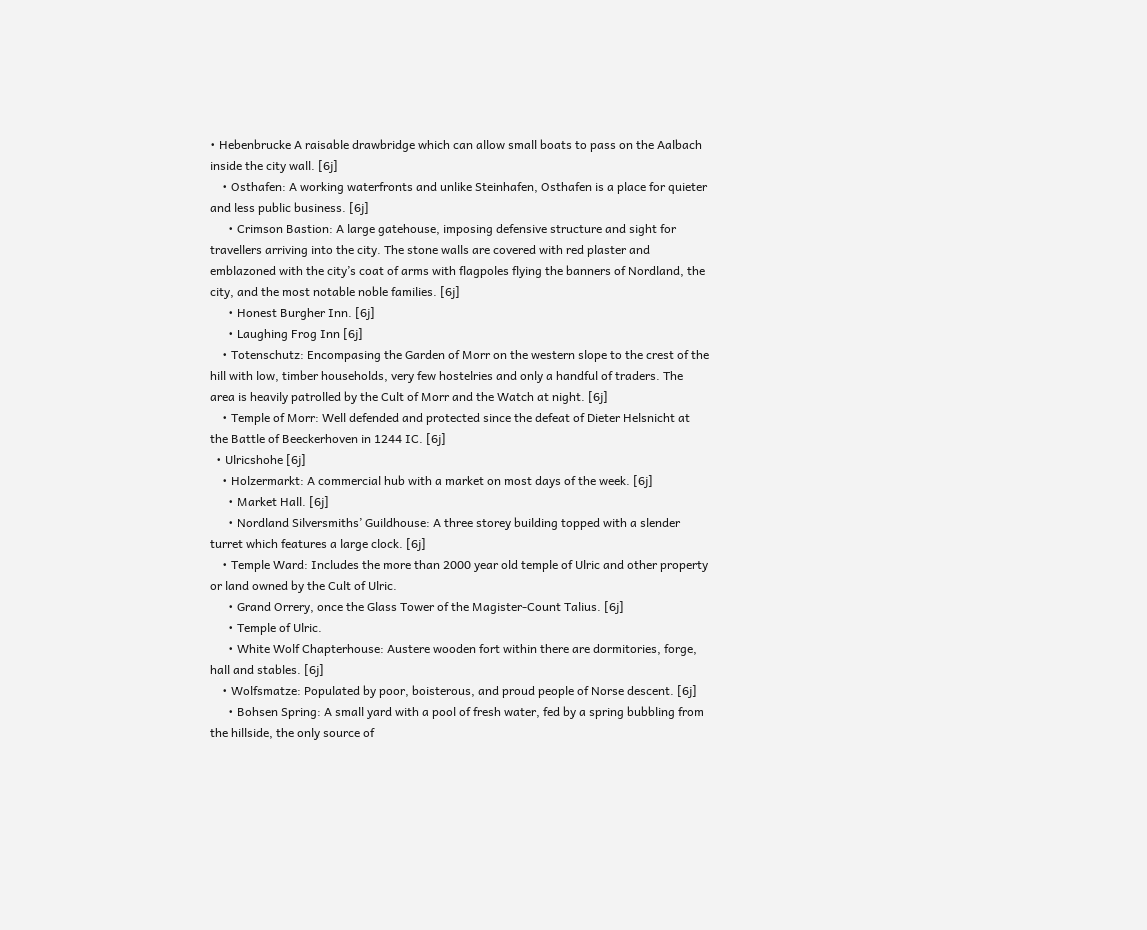• Hebenbrucke A raisable drawbridge which can allow small boats to pass on the Aalbach inside the city wall. [6j]
    • Osthafen: A working waterfronts and unlike Steinhafen, Osthafen is a place for quieter and less public business. [6j]
      • Crimson Bastion: A large gatehouse, imposing defensive structure and sight for travellers arriving into the city. The stone walls are covered with red plaster and emblazoned with the city’s coat of arms with flagpoles flying the banners of Nordland, the city, and the most notable noble families. [6j]
      • Honest Burgher Inn. [6j]
      • Laughing Frog Inn [6j]
    • Totenschutz: Encompasing the Garden of Morr on the western slope to the crest of the hill with low, timber households, very few hostelries and only a handful of traders. The area is heavily patrolled by the Cult of Morr and the Watch at night. [6j]
    • Temple of Morr: Well defended and protected since the defeat of Dieter Helsnicht at the Battle of Beeckerhoven in 1244 IC. [6j]
  • Ulricshohe [6j]
    • Holzermarkt: A commercial hub with a market on most days of the week. [6j]
      • Market Hall. [6j]
      • Nordland Silversmiths’ Guildhouse: A three storey building topped with a slender turret which features a large clock. [6j]
    • Temple Ward: Includes the more than 2000 year old temple of Ulric and other property or land owned by the Cult of Ulric.
      • Grand Orrery, once the Glass Tower of the Magister-Count Talius. [6j]
      • Temple of Ulric.
      • White Wolf Chapterhouse: Austere wooden fort within there are dormitories, forge, hall and stables. [6j]
    • Wolfsmatze: Populated by poor, boisterous, and proud people of Norse descent. [6j]
      • Bohsen Spring: A small yard with a pool of fresh water, fed by a spring bubbling from the hillside, the only source of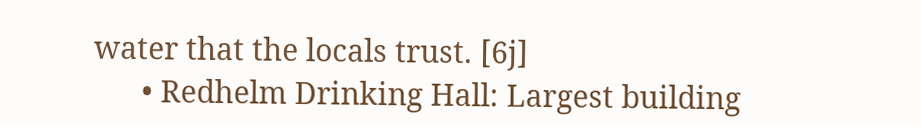water that the locals trust. [6j]
      • Redhelm Drinking Hall: Largest building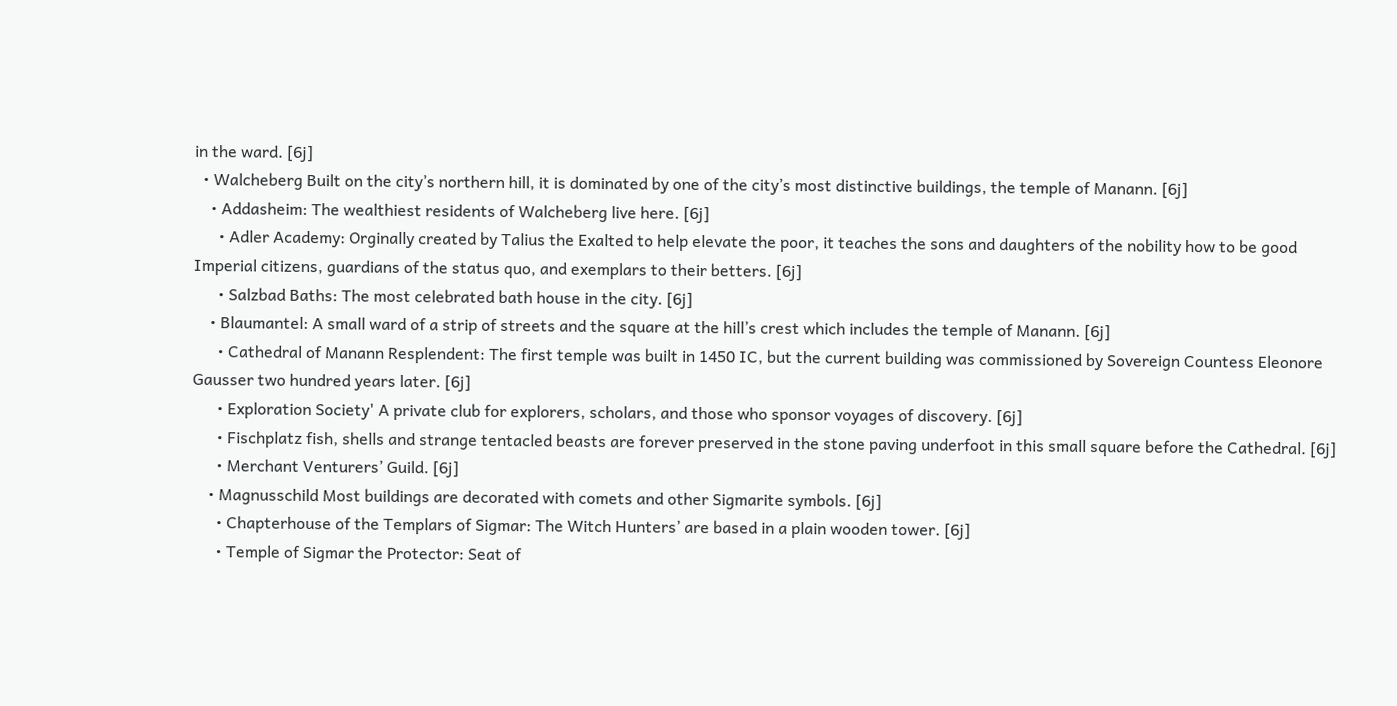in the ward. [6j]
  • Walcheberg Built on the city’s northern hill, it is dominated by one of the city’s most distinctive buildings, the temple of Manann. [6j]
    • Addasheim: The wealthiest residents of Walcheberg live here. [6j]
      • Adler Academy: Orginally created by Talius the Exalted to help elevate the poor, it teaches the sons and daughters of the nobility how to be good Imperial citizens, guardians of the status quo, and exemplars to their betters. [6j]
      • Salzbad Baths: The most celebrated bath house in the city. [6j]
    • Blaumantel: A small ward of a strip of streets and the square at the hill’s crest which includes the temple of Manann. [6j]
      • Cathedral of Manann Resplendent: The first temple was built in 1450 IC, but the current building was commissioned by Sovereign Countess Eleonore Gausser two hundred years later. [6j]
      • Exploration Society' A private club for explorers, scholars, and those who sponsor voyages of discovery. [6j]
      • Fischplatz fish, shells and strange tentacled beasts are forever preserved in the stone paving underfoot in this small square before the Cathedral. [6j]
      • Merchant Venturers’ Guild. [6j]
    • Magnusschild Most buildings are decorated with comets and other Sigmarite symbols. [6j]
      • Chapterhouse of the Templars of Sigmar: The Witch Hunters’ are based in a plain wooden tower. [6j]
      • Temple of Sigmar the Protector: Seat of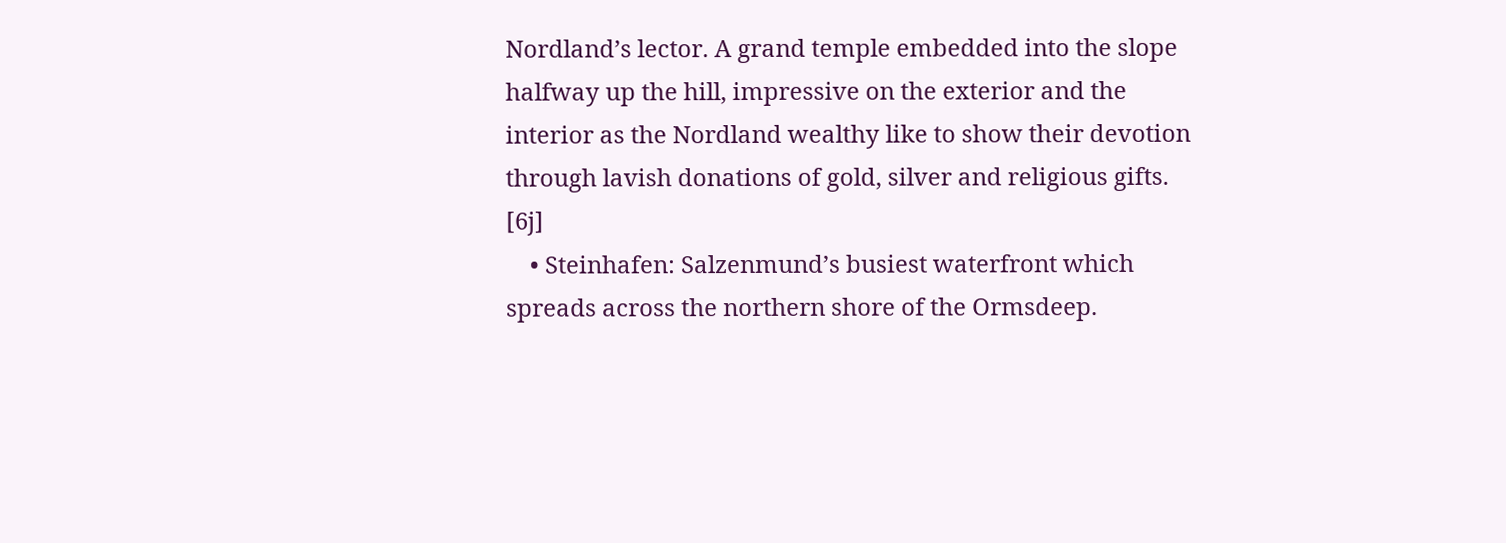Nordland’s lector. A grand temple embedded into the slope halfway up the hill, impressive on the exterior and the interior as the Nordland wealthy like to show their devotion through lavish donations of gold, silver and religious gifts. [6j]
    • Steinhafen: Salzenmund’s busiest waterfront which spreads across the northern shore of the Ormsdeep.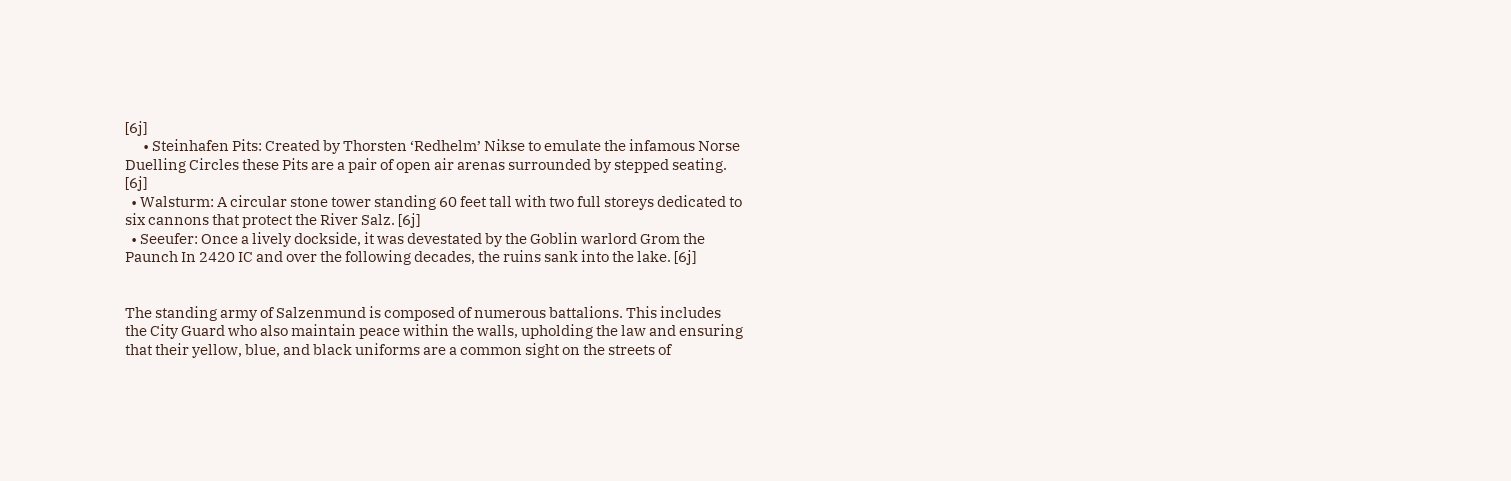[6j]
      • Steinhafen Pits: Created by Thorsten ‘Redhelm’ Nikse to emulate the infamous Norse Duelling Circles these Pits are a pair of open air arenas surrounded by stepped seating. [6j]
  • Walsturm: A circular stone tower standing 60 feet tall with two full storeys dedicated to six cannons that protect the River Salz. [6j]
  • Seeufer: Once a lively dockside, it was devestated by the Goblin warlord Grom the Paunch In 2420 IC and over the following decades, the ruins sank into the lake. [6j]


The standing army of Salzenmund is composed of numerous battalions. This includes the City Guard who also maintain peace within the walls, upholding the law and ensuring that their yellow, blue, and black uniforms are a common sight on the streets of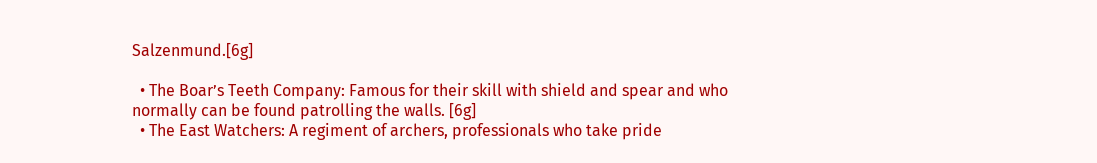Salzenmund.[6g]

  • The Boar’s Teeth Company: Famous for their skill with shield and spear and who normally can be found patrolling the walls. [6g]
  • The East Watchers: A regiment of archers, professionals who take pride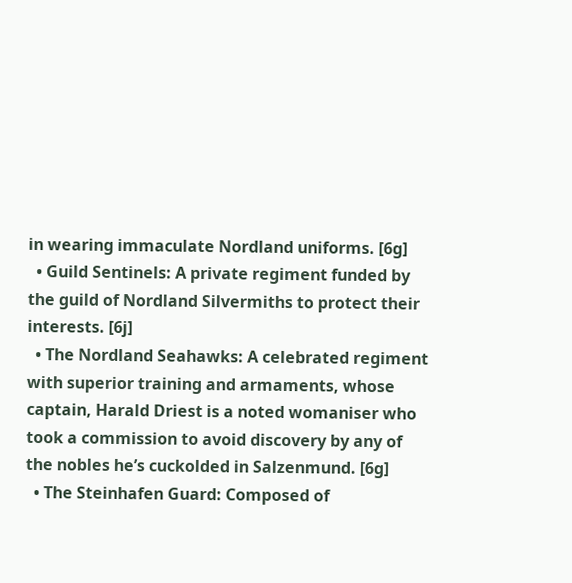in wearing immaculate Nordland uniforms. [6g]
  • Guild Sentinels: A private regiment funded by the guild of Nordland Silvermiths to protect their interests. [6j]
  • The Nordland Seahawks: A celebrated regiment with superior training and armaments, whose captain, Harald Driest is a noted womaniser who took a commission to avoid discovery by any of the nobles he’s cuckolded in Salzenmund. [6g]
  • The Steinhafen Guard: Composed of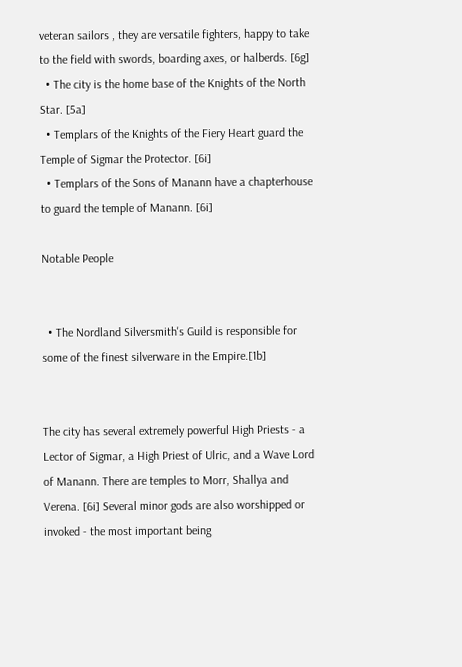veteran sailors , they are versatile fighters, happy to take to the field with swords, boarding axes, or halberds. [6g]
  • The city is the home base of the Knights of the North Star. [5a]
  • Templars of the Knights of the Fiery Heart guard the Temple of Sigmar the Protector. [6i]
  • Templars of the Sons of Manann have a chapterhouse to guard the temple of Manann. [6i]

Notable People


  • The Nordland Silversmith's Guild is responsible for some of the finest silverware in the Empire.[1b]


The city has several extremely powerful High Priests - a Lector of Sigmar, a High Priest of Ulric, and a Wave Lord of Manann. There are temples to Morr, Shallya and Verena. [6i] Several minor gods are also worshipped or invoked - the most important being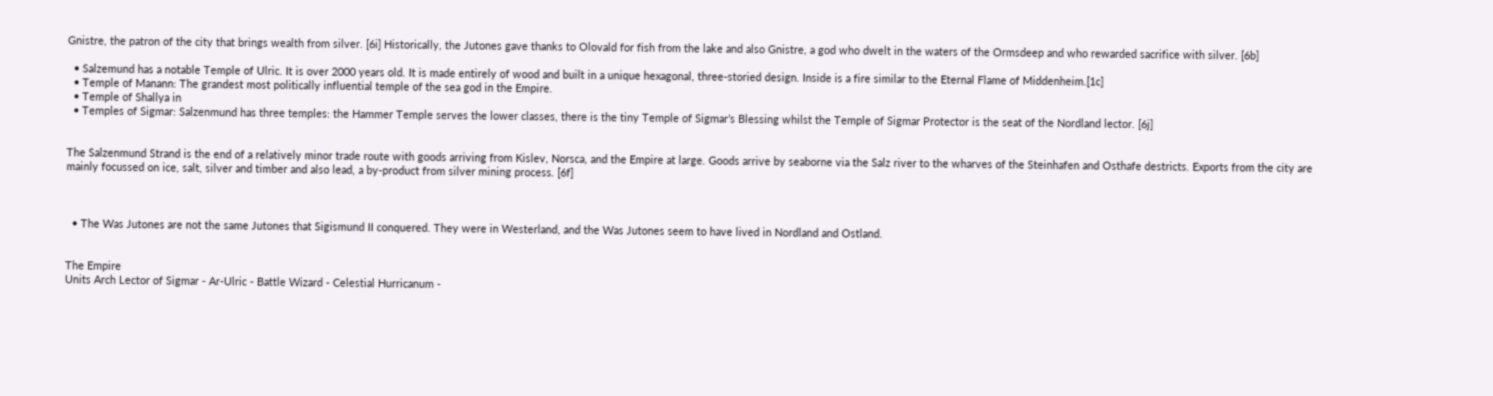Gnistre, the patron of the city that brings wealth from silver. [6i] Historically, the Jutones gave thanks to Olovald for fish from the lake and also Gnistre, a god who dwelt in the waters of the Ormsdeep and who rewarded sacrifice with silver. [6b]

  • Salzemund has a notable Temple of Ulric. It is over 2000 years old. It is made entirely of wood and built in a unique hexagonal, three-storied design. Inside is a fire similar to the Eternal Flame of Middenheim.[1c]
  • Temple of Manann: The grandest most politically influential temple of the sea god in the Empire.
  • Temple of Shallya in
  • Temples of Sigmar: Salzenmund has three temples: the Hammer Temple serves the lower classes, there is the tiny Temple of Sigmar’s Blessing whilst the Temple of Sigmar Protector is the seat of the Nordland lector. [6j]


The Salzenmund Strand is the end of a relatively minor trade route with goods arriving from Kislev, Norsca, and the Empire at large. Goods arrive by seaborne via the Salz river to the wharves of the Steinhafen and Osthafe destricts. Exports from the city are mainly focussed on ice, salt, silver and timber and also lead, a by-product from silver mining process. [6f]



  • The Was Jutones are not the same Jutones that Sigismund II conquered. They were in Westerland, and the Was Jutones seem to have lived in Nordland and Ostland.


The Empire
Units Arch Lector of Sigmar - Ar-Ulric - Battle Wizard - Celestial Hurricanum -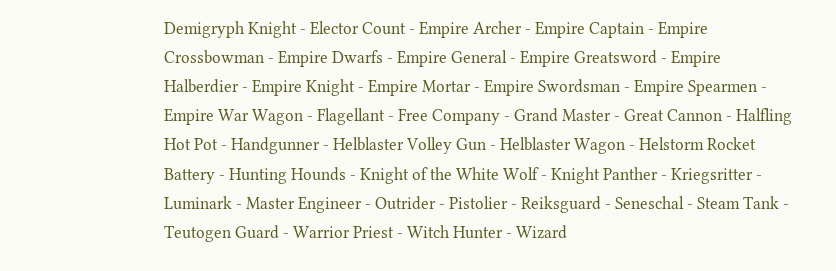Demigryph Knight - Elector Count - Empire Archer - Empire Captain - Empire Crossbowman - Empire Dwarfs - Empire General - Empire Greatsword - Empire Halberdier - Empire Knight - Empire Mortar - Empire Swordsman - Empire Spearmen - Empire War Wagon - Flagellant - Free Company - Grand Master - Great Cannon - Halfling Hot Pot - Handgunner - Helblaster Volley Gun - Helblaster Wagon - Helstorm Rocket Battery - Hunting Hounds - Knight of the White Wolf - Knight Panther - Kriegsritter - Luminark - Master Engineer - Outrider - Pistolier - Reiksguard - Seneschal - Steam Tank - Teutogen Guard - Warrior Priest - Witch Hunter - Wizard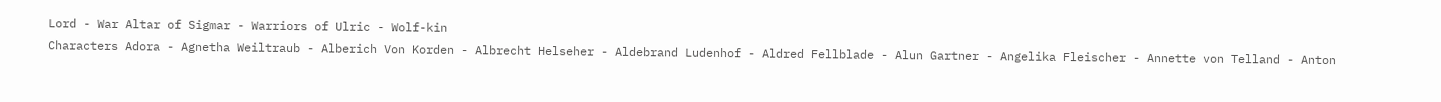Lord - War Altar of Sigmar - Warriors of Ulric - Wolf-kin
Characters Adora - Agnetha Weiltraub - Alberich Von Korden - Albrecht Helseher - Aldebrand Ludenhof - Aldred Fellblade - Alun Gartner - Angelika Fleischer - Annette von Telland - Anton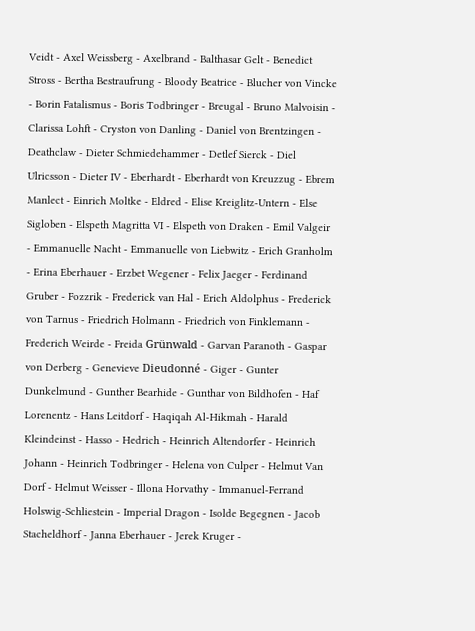Veidt - Axel Weissberg - Axelbrand - Balthasar Gelt - Benedict Stross - Bertha Bestraufrung - Bloody Beatrice - Blucher von Vincke - Borin Fatalismus - Boris Todbringer - Breugal - Bruno Malvoisin - Clarissa Lohft - Cryston von Danling - Daniel von Brentzingen - Deathclaw - Dieter Schmiedehammer - Detlef Sierck - Diel Ulricsson - Dieter IV - Eberhardt - Eberhardt von Kreuzzug - Ebrem Manlect - Einrich Moltke - Eldred - Elise Kreiglitz-Untern - Else Sigloben - Elspeth Magritta VI - Elspeth von Draken - Emil Valgeir - Emmanuelle Nacht - Emmanuelle von Liebwitz - Erich Granholm - Erina Eberhauer - Erzbet Wegener - Felix Jaeger - Ferdinand Gruber - Fozzrik - Frederick van Hal - Erich Aldolphus - Frederick von Tarnus - Friedrich Holmann - Friedrich von Finklemann - Frederich Weirde - Freida Grünwald - Garvan Paranoth - Gaspar von Derberg - Genevieve Dieudonné - Giger - Gunter Dunkelmund - Gunther Bearhide - Gunthar von Bildhofen - Haf Lorenentz - Hans Leitdorf - Haqiqah Al-Hikmah - Harald Kleindeinst - Hasso - Hedrich - Heinrich Altendorfer - Heinrich Johann - Heinrich Todbringer - Helena von Culper - Helmut Van Dorf - Helmut Weisser - Illona Horvathy - Immanuel-Ferrand Holswig-Schliestein - Imperial Dragon - Isolde Begegnen - Jacob Stacheldhorf - Janna Eberhauer - Jerek Kruger -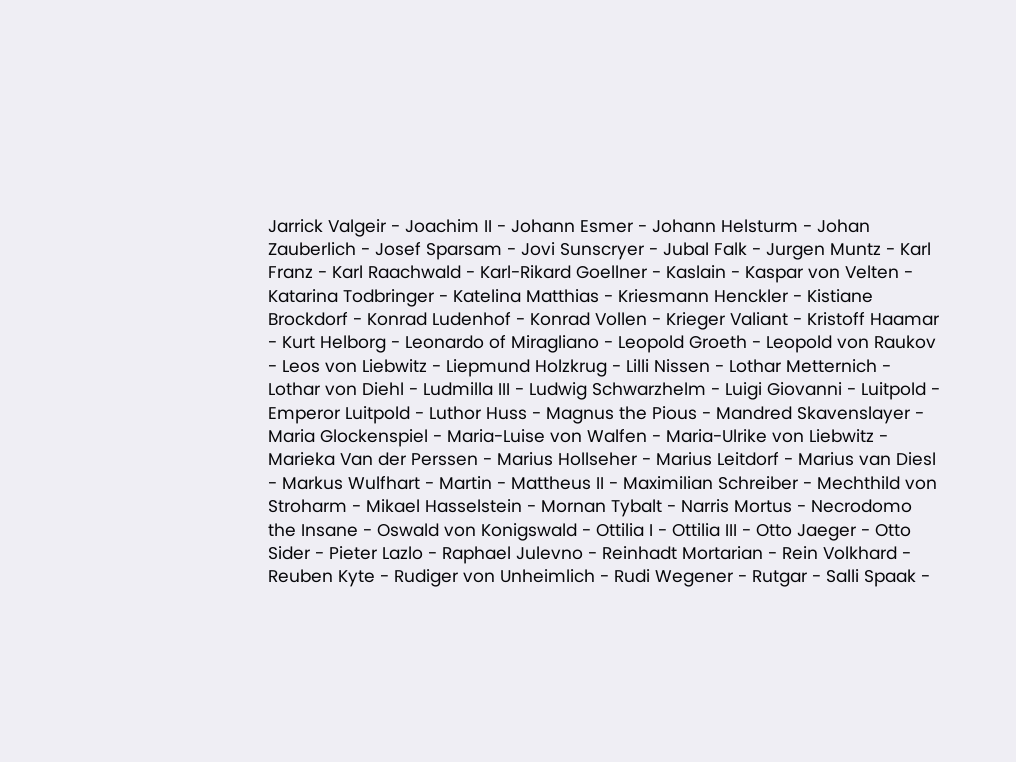Jarrick Valgeir - Joachim II - Johann Esmer - Johann Helsturm - Johan Zauberlich - Josef Sparsam - Jovi Sunscryer - Jubal Falk - Jurgen Muntz - Karl Franz - Karl Raachwald - Karl-Rikard Goellner - Kaslain - Kaspar von Velten - Katarina Todbringer - Katelina Matthias - Kriesmann Henckler - Kistiane Brockdorf - Konrad Ludenhof - Konrad Vollen - Krieger Valiant - Kristoff Haamar - Kurt Helborg - Leonardo of Miragliano - Leopold Groeth - Leopold von Raukov - Leos von Liebwitz - Liepmund Holzkrug - Lilli Nissen - Lothar Metternich - Lothar von Diehl - Ludmilla III - Ludwig Schwarzhelm - Luigi Giovanni - Luitpold - Emperor Luitpold - Luthor Huss - Magnus the Pious - Mandred Skavenslayer - Maria Glockenspiel - Maria-Luise von Walfen - Maria-Ulrike von Liebwitz - Marieka Van der Perssen - Marius Hollseher - Marius Leitdorf - Marius van Diesl - Markus Wulfhart - Martin - Mattheus II - Maximilian Schreiber - Mechthild von Stroharm - Mikael Hasselstein - Mornan Tybalt - Narris Mortus - Necrodomo the Insane - Oswald von Konigswald - Ottilia I - Ottilia III - Otto Jaeger - Otto Sider - Pieter Lazlo - Raphael Julevno - Reinhadt Mortarian - Rein Volkhard - Reuben Kyte - Rudiger von Unheimlich - Rudi Wegener - Rutgar - Salli Spaak -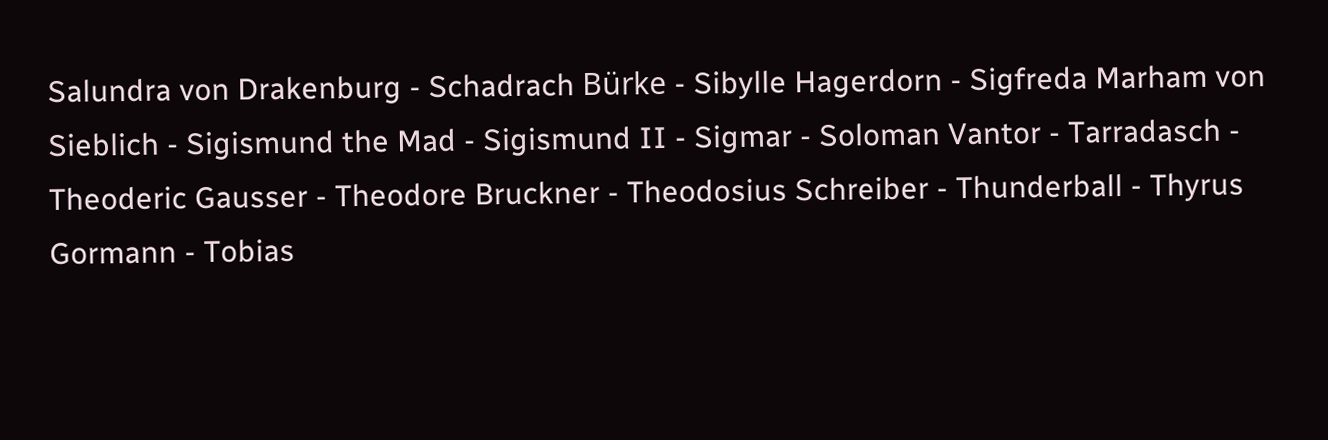Salundra von Drakenburg - Schadrach Bürke - Sibylle Hagerdorn - Sigfreda Marham von Sieblich - Sigismund the Mad - Sigismund II - Sigmar - Soloman Vantor - Tarradasch - Theoderic Gausser - Theodore Bruckner - Theodosius Schreiber - Thunderball - Thyrus Gormann - Tobias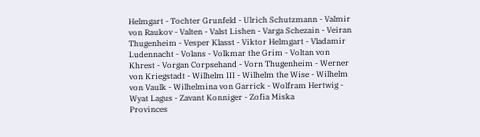Helmgart - Tochter Grunfeld - Ulrich Schutzmann - Valmir von Raukov - Valten - Valst Lishen - Varga Schezain - Veiran Thugenheim - Vesper Klasst - Viktor Helmgart - Vladamir Ludennacht - Volans - Volkmar the Grim - Voltan von Khrest - Vorgan Corpsehand - Vorn Thugenheim - Werner von Kriegstadt - Wilhelm III - Wilhelm the Wise - Wilhelm von Vaulk - Wilhelmina von Garrick - Wolfram Hertwig - Wyat Lagus - Zavant Konniger - Zofia Miska
Provinces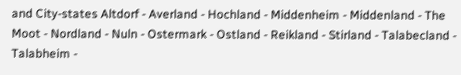and City-states Altdorf - Averland - Hochland - Middenheim - Middenland - The Moot - Nordland - Nuln - Ostermark - Ostland - Reikland - Stirland - Talabecland - Talabheim -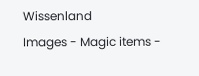Wissenland
Images - Magic items -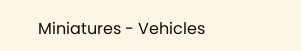Miniatures - Vehicles